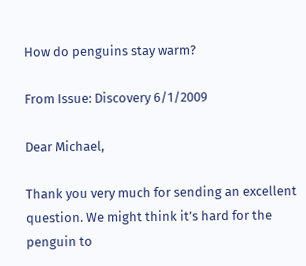How do penguins stay warm?

From Issue: Discovery 6/1/2009

Dear Michael,

Thank you very much for sending an excellent question. We might think it’s hard for the penguin to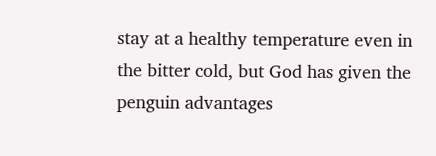stay at a healthy temperature even in the bitter cold, but God has given the penguin advantages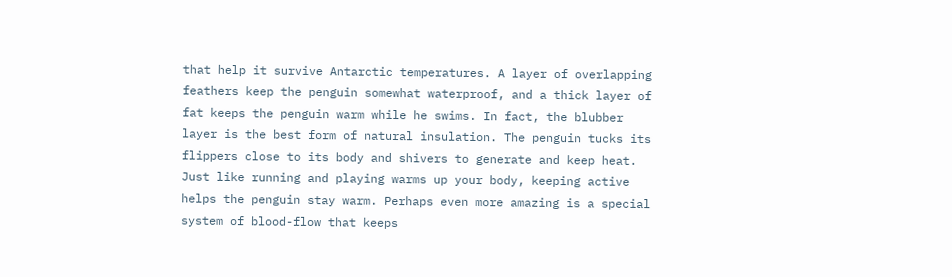that help it survive Antarctic temperatures. A layer of overlapping feathers keep the penguin somewhat waterproof, and a thick layer of fat keeps the penguin warm while he swims. In fact, the blubber layer is the best form of natural insulation. The penguin tucks its flippers close to its body and shivers to generate and keep heat. Just like running and playing warms up your body, keeping active helps the penguin stay warm. Perhaps even more amazing is a special system of blood-flow that keeps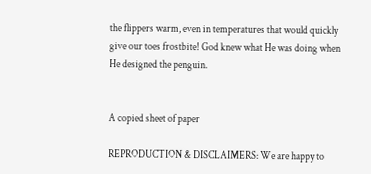the flippers warm, even in temperatures that would quickly give our toes frostbite! God knew what He was doing when He designed the penguin.


A copied sheet of paper

REPRODUCTION & DISCLAIMERS: We are happy to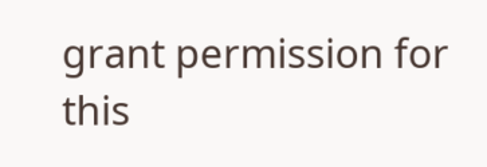grant permission for this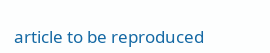article to be reproduced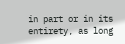in part or in its entirety, as long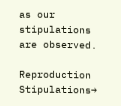as our stipulations are observed.

Reproduction Stipulations→